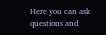Here you can ask questions and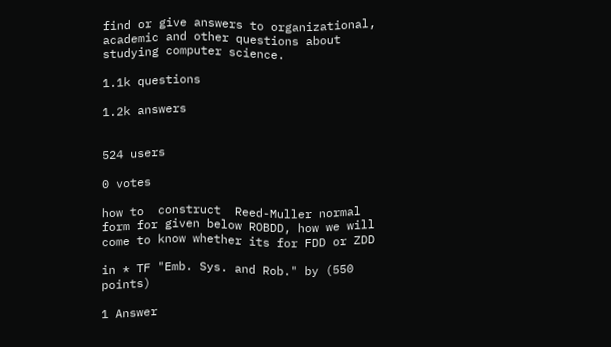find or give answers to organizational, academic and other questions about studying computer science.

1.1k questions

1.2k answers


524 users

0 votes

how to  construct  Reed-Muller normal form for given below ROBDD, how we will come to know whether its for FDD or ZDD

in * TF "Emb. Sys. and Rob." by (550 points)

1 Answer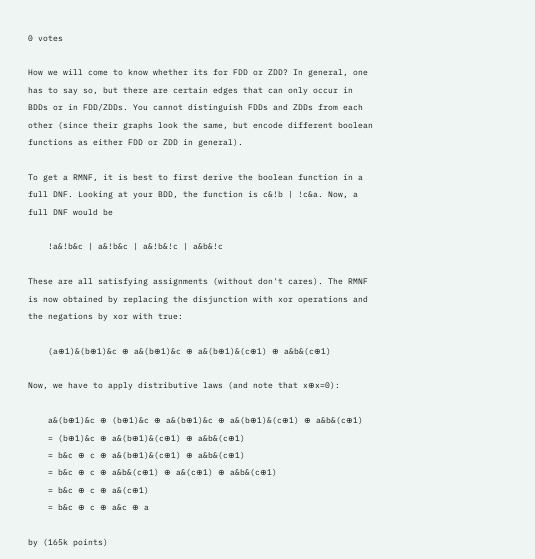0 votes

How we will come to know whether its for FDD or ZDD? In general, one has to say so, but there are certain edges that can only occur in BDDs or in FDD/ZDDs. You cannot distinguish FDDs and ZDDs from each other (since their graphs look the same, but encode different boolean functions as either FDD or ZDD in general).

To get a RMNF, it is best to first derive the boolean function in a full DNF. Looking at your BDD, the function is c&!b | !c&a. Now, a full DNF would be

    !a&!b&c | a&!b&c | a&!b&!c | a&b&!c

These are all satisfying assignments (without don't cares). The RMNF is now obtained by replacing the disjunction with xor operations and the negations by xor with true:

    (a⊕1)&(b⊕1)&c ⊕ a&(b⊕1)&c ⊕ a&(b⊕1)&(c⊕1) ⊕ a&b&(c⊕1)

Now, we have to apply distributive laws (and note that x⊕x=0):

    a&(b⊕1)&c ⊕ (b⊕1)&c ⊕ a&(b⊕1)&c ⊕ a&(b⊕1)&(c⊕1) ⊕ a&b&(c⊕1)
    = (b⊕1)&c ⊕ a&(b⊕1)&(c⊕1) ⊕ a&b&(c⊕1)
    = b&c ⊕ c ⊕ a&(b⊕1)&(c⊕1) ⊕ a&b&(c⊕1)
    = b&c ⊕ c ⊕ a&b&(c⊕1) ⊕ a&(c⊕1) ⊕ a&b&(c⊕1)
    = b&c ⊕ c ⊕ a&(c⊕1)
    = b&c ⊕ c ⊕ a&c ⊕ a

by (165k points)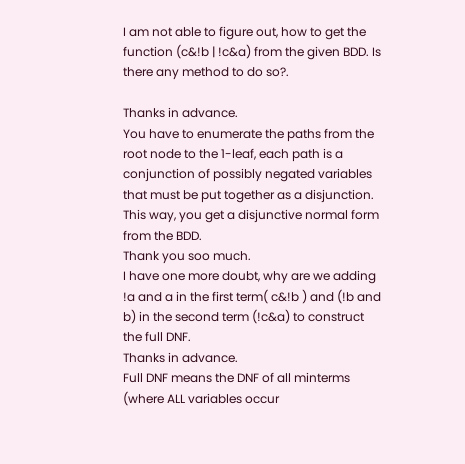I am not able to figure out, how to get the function (c&!b | !c&a) from the given BDD. Is there any method to do so?.

Thanks in advance.
You have to enumerate the paths from the root node to the 1-leaf, each path is a conjunction of possibly negated variables that must be put together as a disjunction. This way, you get a disjunctive normal form from the BDD.
Thank you soo much.
I have one more doubt, why are we adding !a and a in the first term( c&!b ) and (!b and b) in the second term (!c&a) to construct the full DNF.
Thanks in advance.
Full DNF means the DNF of all minterms (where ALL variables occur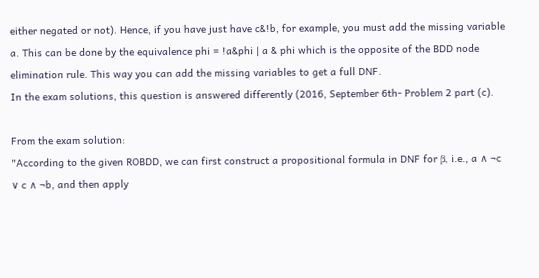either negated or not). Hence, if you have just have c&!b, for example, you must add the missing variable a. This can be done by the equivalence phi = !a&phi | a & phi which is the opposite of the BDD node elimination rule. This way you can add the missing variables to get a full DNF.
In the exam solutions, this question is answered differently (2016, September 6th- Problem 2 part (c).

From the exam solution:
"According to the given ROBDD, we can first construct a propositional formula in DNF for β, i.e., a ∧ ¬c ∨ c ∧ ¬b, and then apply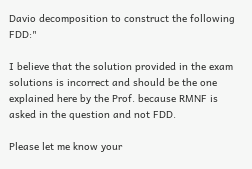Davio decomposition to construct the following FDD:"

I believe that the solution provided in the exam solutions is incorrect and should be the one explained here by the Prof. because RMNF is asked in the question and not FDD.

Please let me know your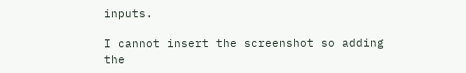inputs.

I cannot insert the screenshot so adding the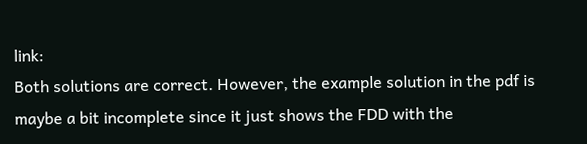link:
Both solutions are correct. However, the example solution in the pdf is maybe a bit incomplete since it just shows the FDD with the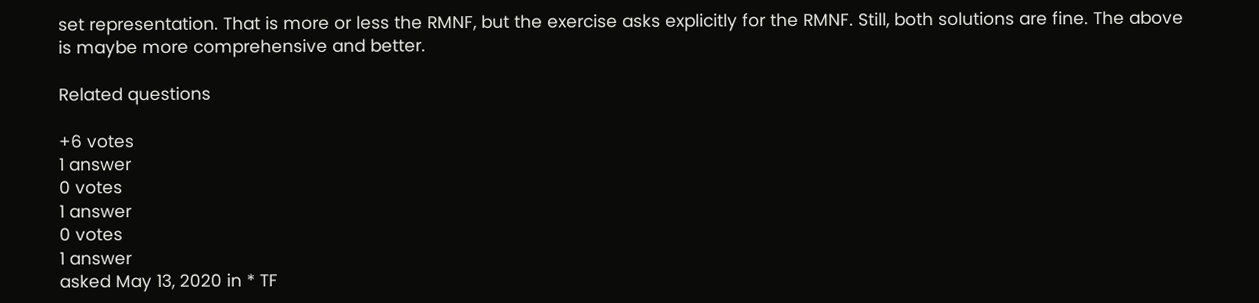set representation. That is more or less the RMNF, but the exercise asks explicitly for the RMNF. Still, both solutions are fine. The above is maybe more comprehensive and better.

Related questions

+6 votes
1 answer
0 votes
1 answer
0 votes
1 answer
asked May 13, 2020 in * TF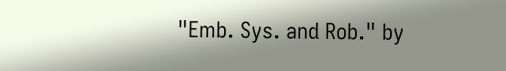"Emb. Sys. and Rob." by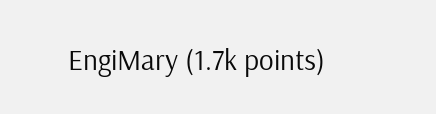EngiMary (1.7k points)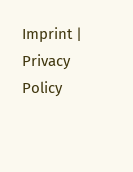Imprint | Privacy Policy